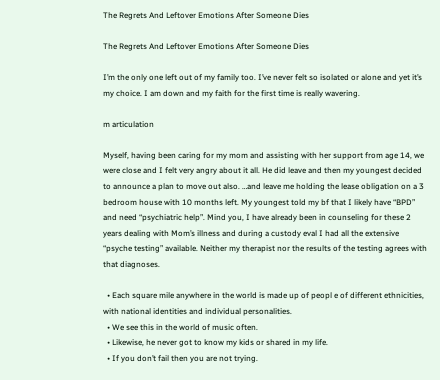The Regrets And Leftover Emotions After Someone Dies

The Regrets And Leftover Emotions After Someone Dies

I’m the only one left out of my family too. I’ve never felt so isolated or alone and yet it’s my choice. I am down and my faith for the first time is really wavering.

m articulation

Myself, having been caring for my mom and assisting with her support from age 14, we were close and I felt very angry about it all. He did leave and then my youngest decided to announce a plan to move out also. …and leave me holding the lease obligation on a 3 bedroom house with 10 months left. My youngest told my bf that I likely have “BPD” and need “psychiatric help”. Mind you, I have already been in counseling for these 2 years dealing with Mom’s illness and during a custody eval I had all the extensive “psyche testing” available. Neither my therapist nor the results of the testing agrees with that diagnoses.

  • Each square mile anywhere in the world is made up of peopl e of different ethnicities, with national identities and individual personalities.
  • We see this in the world of music often.
  • Likewise, he never got to know my kids or shared in my life.
  • If you don’t fail then you are not trying.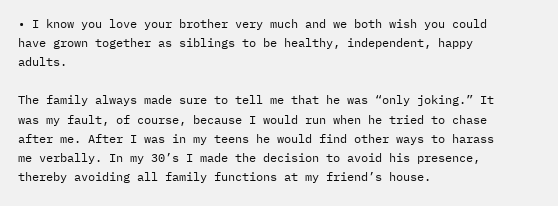• I know you love your brother very much and we both wish you could have grown together as siblings to be healthy, independent, happy adults.

The family always made sure to tell me that he was “only joking.” It was my fault, of course, because I would run when he tried to chase after me. After I was in my teens he would find other ways to harass me verbally. In my 30’s I made the decision to avoid his presence, thereby avoiding all family functions at my friend’s house.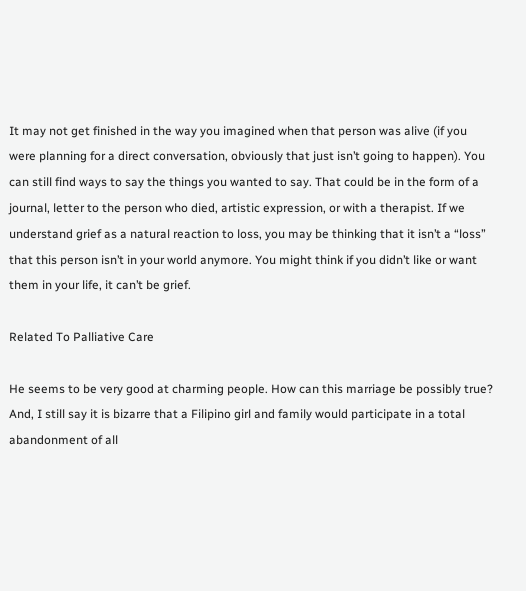It may not get finished in the way you imagined when that person was alive (if you were planning for a direct conversation, obviously that just isn’t going to happen). You can still find ways to say the things you wanted to say. That could be in the form of a journal, letter to the person who died, artistic expression, or with a therapist. If we understand grief as a natural reaction to loss, you may be thinking that it isn’t a “loss” that this person isn’t in your world anymore. You might think if you didn’t like or want them in your life, it can’t be grief.

Related To Palliative Care

He seems to be very good at charming people. How can this marriage be possibly true? And, I still say it is bizarre that a Filipino girl and family would participate in a total abandonment of all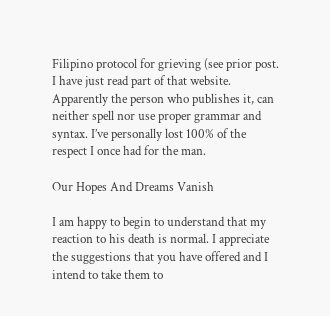Filipino protocol for grieving (see prior post. I have just read part of that website. Apparently the person who publishes it, can neither spell nor use proper grammar and syntax. I’ve personally lost 100% of the respect I once had for the man.

Our Hopes And Dreams Vanish

I am happy to begin to understand that my reaction to his death is normal. I appreciate the suggestions that you have offered and I intend to take them to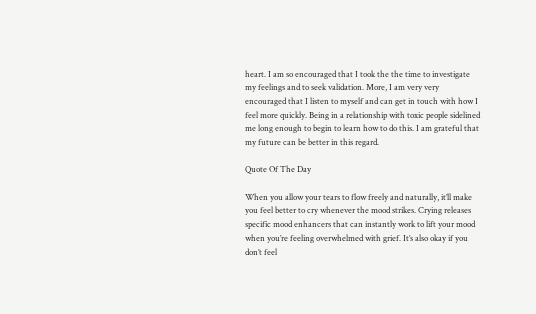heart. I am so encouraged that I took the the time to investigate my feelings and to seek validation. More, I am very very encouraged that I listen to myself and can get in touch with how I feel more quickly. Being in a relationship with toxic people sidelined me long enough to begin to learn how to do this. I am grateful that my future can be better in this regard.

Quote Of The Day

When you allow your tears to flow freely and naturally, it’ll make you feel better to cry whenever the mood strikes. Crying releases specific mood enhancers that can instantly work to lift your mood when you’re feeling overwhelmed with grief. It’s also okay if you don’t feel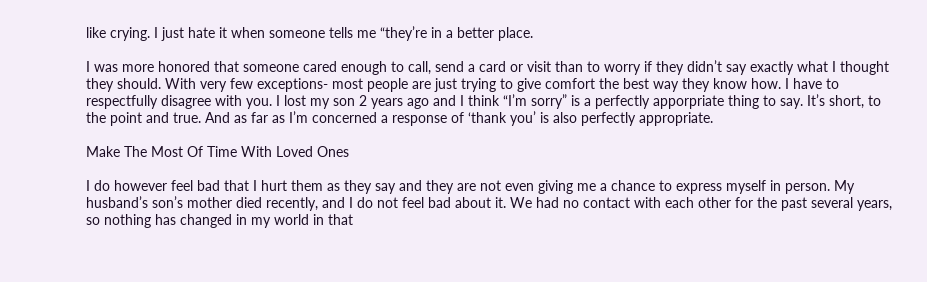like crying. I just hate it when someone tells me “they’re in a better place.

I was more honored that someone cared enough to call, send a card or visit than to worry if they didn’t say exactly what I thought they should. With very few exceptions- most people are just trying to give comfort the best way they know how. I have to respectfully disagree with you. I lost my son 2 years ago and I think “I’m sorry” is a perfectly apporpriate thing to say. It’s short, to the point and true. And as far as I’m concerned a response of ‘thank you’ is also perfectly appropriate.

Make The Most Of Time With Loved Ones

I do however feel bad that I hurt them as they say and they are not even giving me a chance to express myself in person. My husband’s son’s mother died recently, and I do not feel bad about it. We had no contact with each other for the past several years, so nothing has changed in my world in that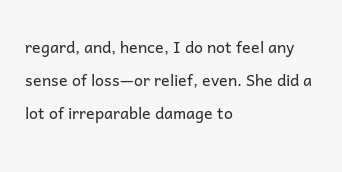regard, and, hence, I do not feel any sense of loss—or relief, even. She did a lot of irreparable damage to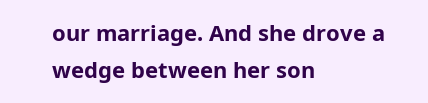our marriage. And she drove a wedge between her son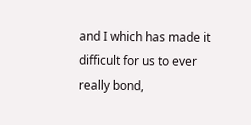and I which has made it difficult for us to ever really bond,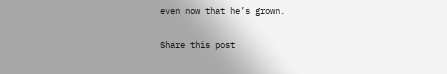even now that he’s grown.

Share this post